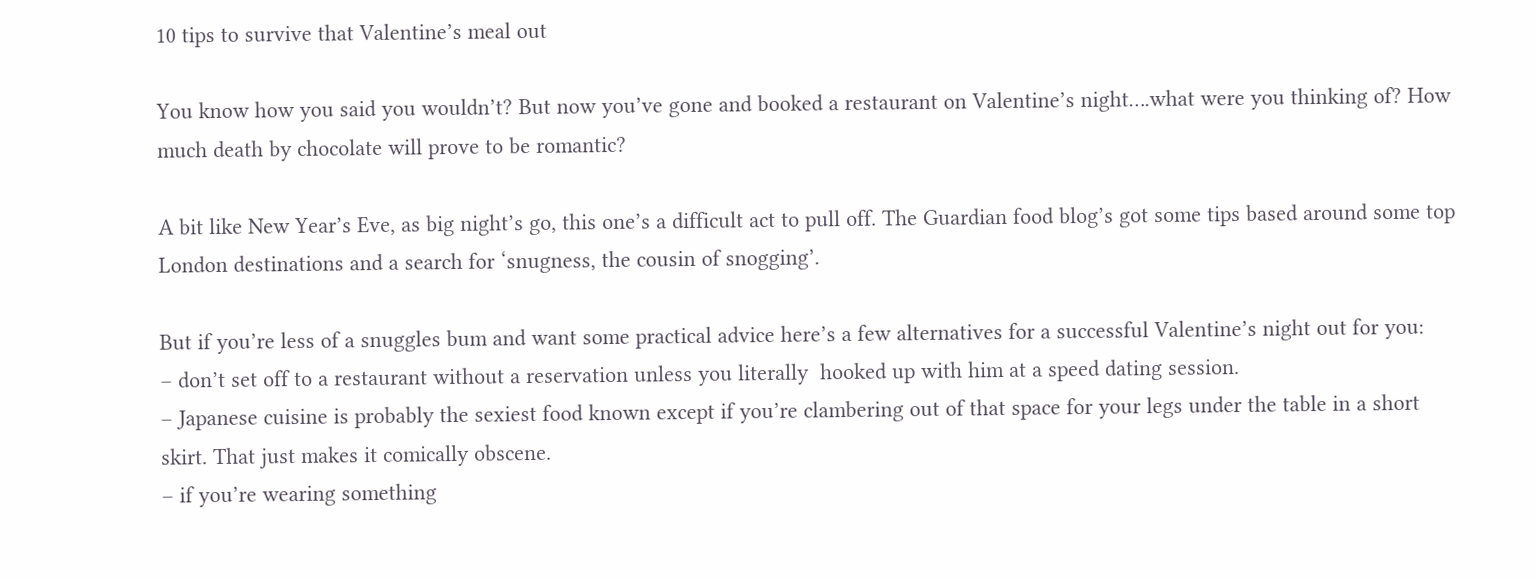10 tips to survive that Valentine’s meal out

You know how you said you wouldn’t? But now you’ve gone and booked a restaurant on Valentine’s night….what were you thinking of? How much death by chocolate will prove to be romantic?

A bit like New Year’s Eve, as big night’s go, this one’s a difficult act to pull off. The Guardian food blog’s got some tips based around some top London destinations and a search for ‘snugness, the cousin of snogging’.

But if you’re less of a snuggles bum and want some practical advice here’s a few alternatives for a successful Valentine’s night out for you:
– don’t set off to a restaurant without a reservation unless you literally  hooked up with him at a speed dating session.
– Japanese cuisine is probably the sexiest food known except if you’re clambering out of that space for your legs under the table in a short skirt. That just makes it comically obscene.
– if you’re wearing something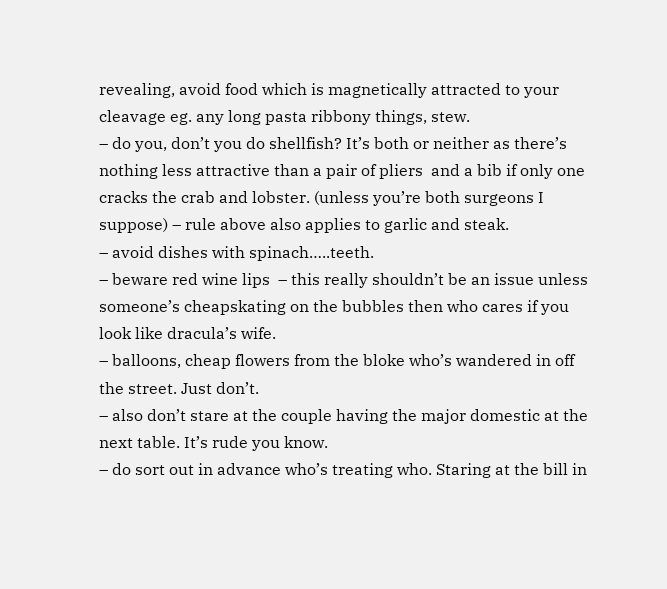revealing, avoid food which is magnetically attracted to your cleavage eg. any long pasta ribbony things, stew.
– do you, don’t you do shellfish? It’s both or neither as there’s nothing less attractive than a pair of pliers  and a bib if only one cracks the crab and lobster. (unless you’re both surgeons I suppose) – rule above also applies to garlic and steak.
– avoid dishes with spinach…..teeth.
– beware red wine lips  – this really shouldn’t be an issue unless someone’s cheapskating on the bubbles then who cares if you look like dracula’s wife.
– balloons, cheap flowers from the bloke who’s wandered in off the street. Just don’t.
– also don’t stare at the couple having the major domestic at the next table. It’s rude you know.
– do sort out in advance who’s treating who. Staring at the bill in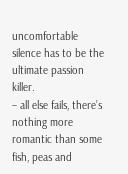uncomfortable silence has to be the ultimate passion killer.
– all else fails, there’s nothing more romantic than some fish, peas and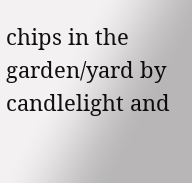chips in the garden/yard by candlelight and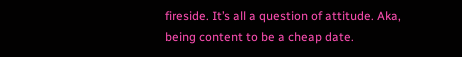fireside. It’s all a question of attitude. Aka, being content to be a cheap date.